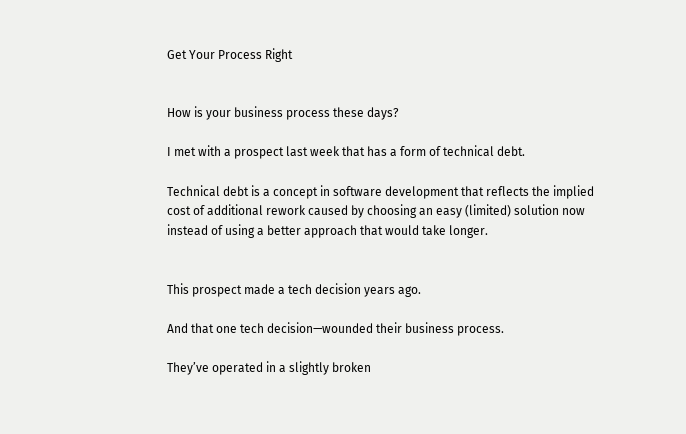Get Your Process Right


How is your business process these days?

I met with a prospect last week that has a form of technical debt.

Technical debt is a concept in software development that reflects the implied cost of additional rework caused by choosing an easy (limited) solution now instead of using a better approach that would take longer.


This prospect made a tech decision years ago.

And that one tech decision—wounded their business process.

They’ve operated in a slightly broken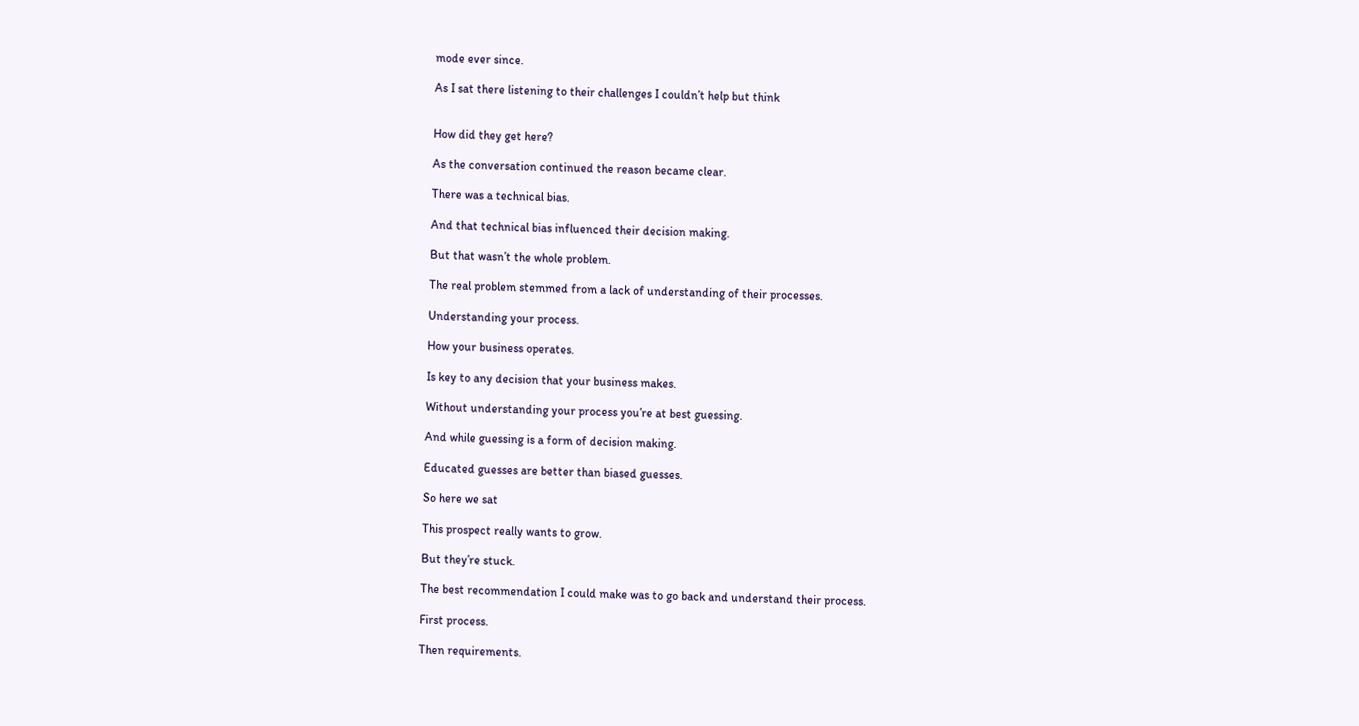mode ever since.

As I sat there listening to their challenges I couldn’t help but think


How did they get here?

As the conversation continued the reason became clear.

There was a technical bias.

And that technical bias influenced their decision making.

But that wasn’t the whole problem.

The real problem stemmed from a lack of understanding of their processes.

Understanding your process.

How your business operates.

Is key to any decision that your business makes.

Without understanding your process you’re at best guessing.

And while guessing is a form of decision making.

Educated guesses are better than biased guesses.

So here we sat

This prospect really wants to grow.

But they’re stuck.

The best recommendation I could make was to go back and understand their process.

First process.

Then requirements.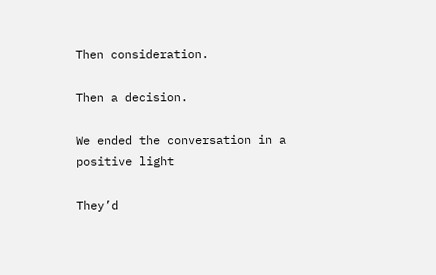Then consideration.

Then a decision.

We ended the conversation in a positive light

They’d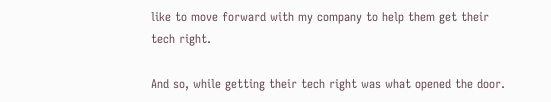like to move forward with my company to help them get their tech right.

And so, while getting their tech right was what opened the door.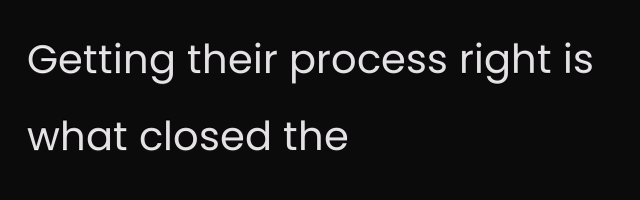Getting their process right is what closed the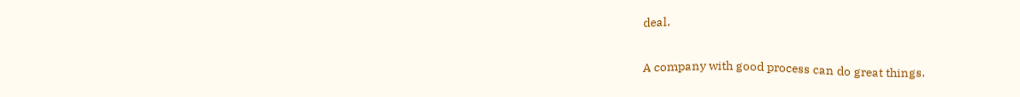deal.

A company with good process can do great things.